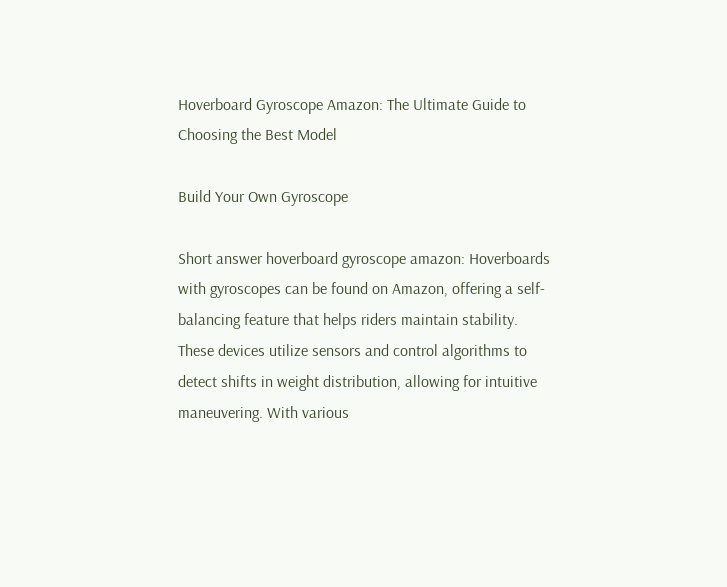Hoverboard Gyroscope Amazon: The Ultimate Guide to Choosing the Best Model

Build Your Own Gyroscope

Short answer hoverboard gyroscope amazon: Hoverboards with gyroscopes can be found on Amazon, offering a self-balancing feature that helps riders maintain stability. These devices utilize sensors and control algorithms to detect shifts in weight distribution, allowing for intuitive maneuvering. With various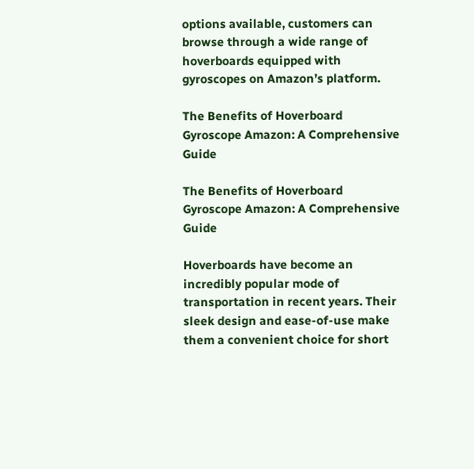options available, customers can browse through a wide range of hoverboards equipped with gyroscopes on Amazon’s platform.

The Benefits of Hoverboard Gyroscope Amazon: A Comprehensive Guide

The Benefits of Hoverboard Gyroscope Amazon: A Comprehensive Guide

Hoverboards have become an incredibly popular mode of transportation in recent years. Their sleek design and ease-of-use make them a convenient choice for short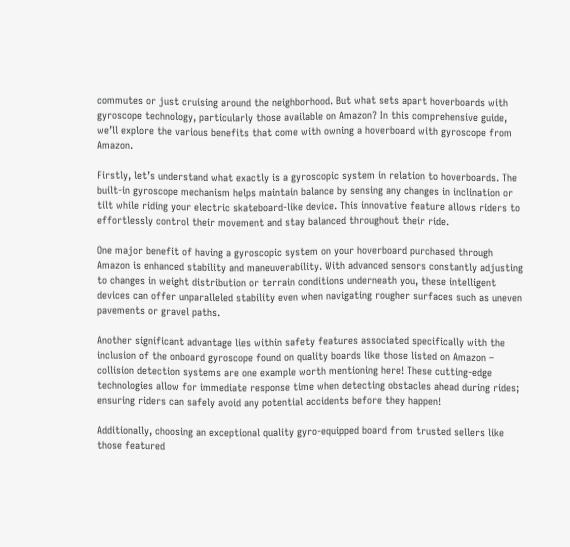commutes or just cruising around the neighborhood. But what sets apart hoverboards with gyroscope technology, particularly those available on Amazon? In this comprehensive guide, we’ll explore the various benefits that come with owning a hoverboard with gyroscope from Amazon.

Firstly, let’s understand what exactly is a gyroscopic system in relation to hoverboards. The built-in gyroscope mechanism helps maintain balance by sensing any changes in inclination or tilt while riding your electric skateboard-like device. This innovative feature allows riders to effortlessly control their movement and stay balanced throughout their ride.

One major benefit of having a gyroscopic system on your hoverboard purchased through Amazon is enhanced stability and maneuverability. With advanced sensors constantly adjusting to changes in weight distribution or terrain conditions underneath you, these intelligent devices can offer unparalleled stability even when navigating rougher surfaces such as uneven pavements or gravel paths.

Another significant advantage lies within safety features associated specifically with the inclusion of the onboard gyroscope found on quality boards like those listed on Amazon – collision detection systems are one example worth mentioning here! These cutting-edge technologies allow for immediate response time when detecting obstacles ahead during rides; ensuring riders can safely avoid any potential accidents before they happen!

Additionally, choosing an exceptional quality gyro-equipped board from trusted sellers like those featured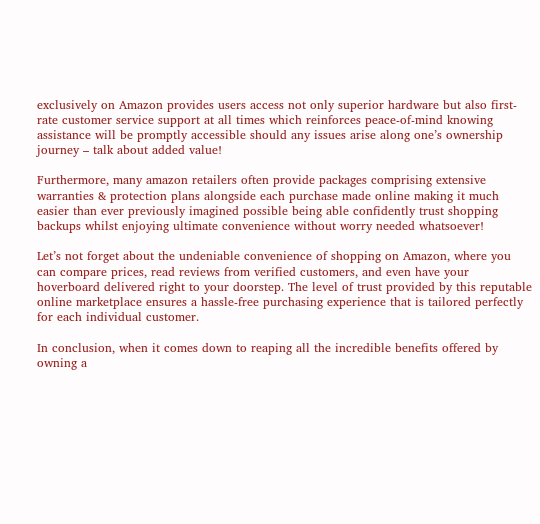exclusively on Amazon provides users access not only superior hardware but also first-rate customer service support at all times which reinforces peace-of-mind knowing assistance will be promptly accessible should any issues arise along one’s ownership journey – talk about added value!

Furthermore, many amazon retailers often provide packages comprising extensive warranties & protection plans alongside each purchase made online making it much easier than ever previously imagined possible being able confidently trust shopping backups whilst enjoying ultimate convenience without worry needed whatsoever!

Let’s not forget about the undeniable convenience of shopping on Amazon, where you can compare prices, read reviews from verified customers, and even have your hoverboard delivered right to your doorstep. The level of trust provided by this reputable online marketplace ensures a hassle-free purchasing experience that is tailored perfectly for each individual customer.

In conclusion, when it comes down to reaping all the incredible benefits offered by owning a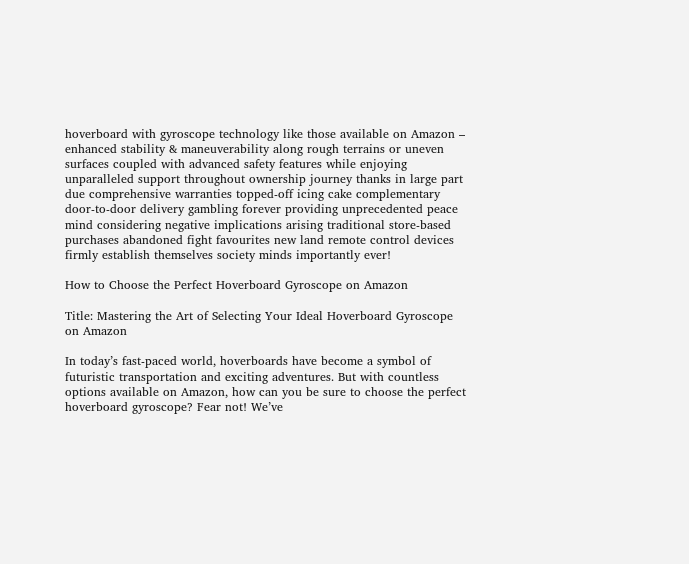hoverboard with gyroscope technology like those available on Amazon – enhanced stability & maneuverability along rough terrains or uneven surfaces coupled with advanced safety features while enjoying unparalleled support throughout ownership journey thanks in large part due comprehensive warranties topped-off icing cake complementary door-to-door delivery gambling forever providing unprecedented peace mind considering negative implications arising traditional store-based purchases abandoned fight favourites new land remote control devices firmly establish themselves society minds importantly ever!

How to Choose the Perfect Hoverboard Gyroscope on Amazon

Title: Mastering the Art of Selecting Your Ideal Hoverboard Gyroscope on Amazon

In today’s fast-paced world, hoverboards have become a symbol of futuristic transportation and exciting adventures. But with countless options available on Amazon, how can you be sure to choose the perfect hoverboard gyroscope? Fear not! We’ve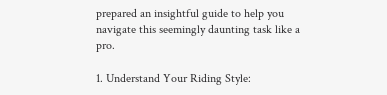prepared an insightful guide to help you navigate this seemingly daunting task like a pro.

1. Understand Your Riding Style: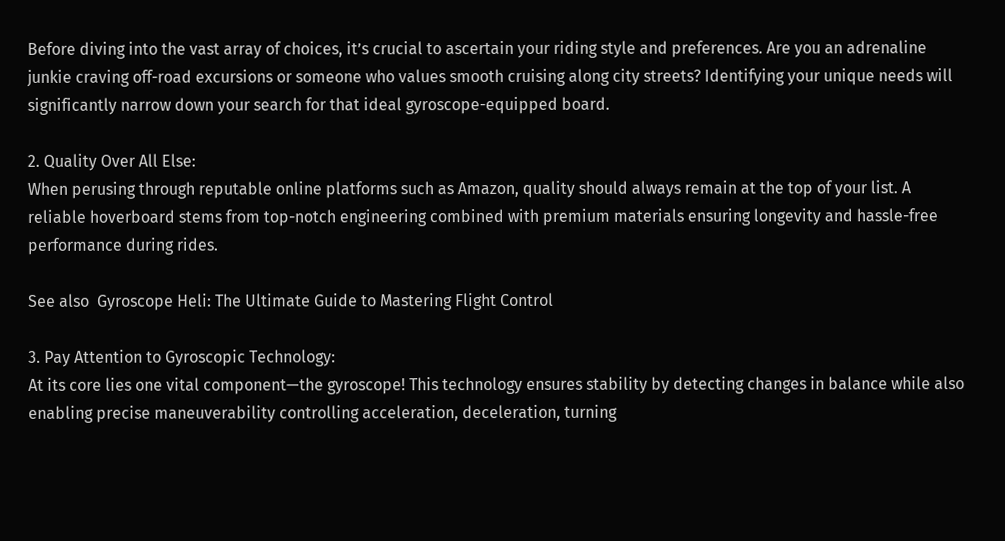Before diving into the vast array of choices, it’s crucial to ascertain your riding style and preferences. Are you an adrenaline junkie craving off-road excursions or someone who values smooth cruising along city streets? Identifying your unique needs will significantly narrow down your search for that ideal gyroscope-equipped board.

2. Quality Over All Else:
When perusing through reputable online platforms such as Amazon, quality should always remain at the top of your list. A reliable hoverboard stems from top-notch engineering combined with premium materials ensuring longevity and hassle-free performance during rides.

See also  Gyroscope Heli: The Ultimate Guide to Mastering Flight Control

3. Pay Attention to Gyroscopic Technology:
At its core lies one vital component—the gyroscope! This technology ensures stability by detecting changes in balance while also enabling precise maneuverability controlling acceleration, deceleration, turning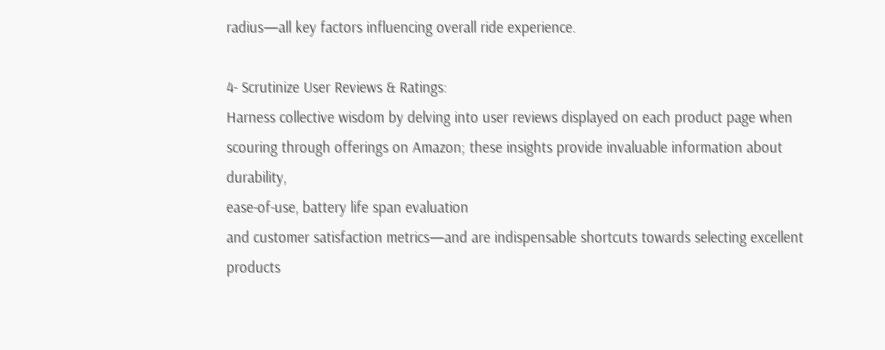radius—all key factors influencing overall ride experience.

4- Scrutinize User Reviews & Ratings:
Harness collective wisdom by delving into user reviews displayed on each product page when scouring through offerings on Amazon; these insights provide invaluable information about durability,
ease-of-use, battery life span evaluation
and customer satisfaction metrics—and are indispensable shortcuts towards selecting excellent products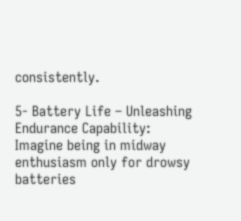consistently.

5- Battery Life – Unleashing Endurance Capability:
Imagine being in midway enthusiasm only for drowsy batteries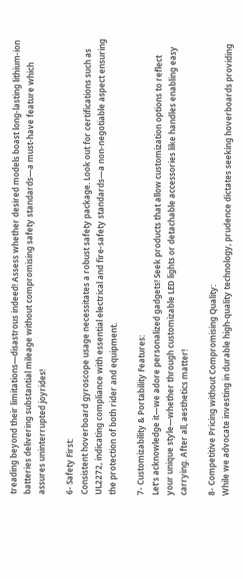treading beyond their limitations—disastrous indeed! Assess whether desired models boast long-lasting lithium-ion batteries delivering substantial mileage without compromising safety standards—a must-have feature which assures uninterrupted joyrides!

6- Safety First:
Consistent hoverboard gyroscope usage necessitates a robust safety package. Look out for certifications such as UL2272, indicating compliance with essential electrical and fire-safety standards—a non-negotiable aspect ensuring the protection of both rider and equipment.

7- Customizability & Portability Features:
Let’s acknowledge it—we adore personalized gadgets! Seek products that allow customization options to reflect your unique style—whether through customizable LED lights or detachable accessories like handles enabling easy carrying. After all, aesthetics matter!

8- Competitive Pricing without Compromising Quality:
While we advocate investing in durable high-quality technology, prudence dictates seeking hoverboards providing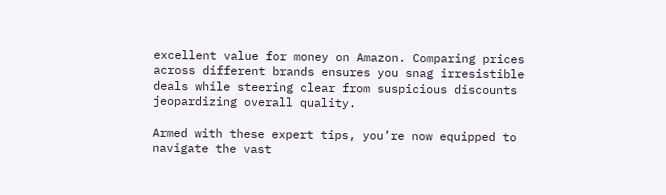excellent value for money on Amazon. Comparing prices across different brands ensures you snag irresistible deals while steering clear from suspicious discounts jeopardizing overall quality.

Armed with these expert tips, you’re now equipped to navigate the vast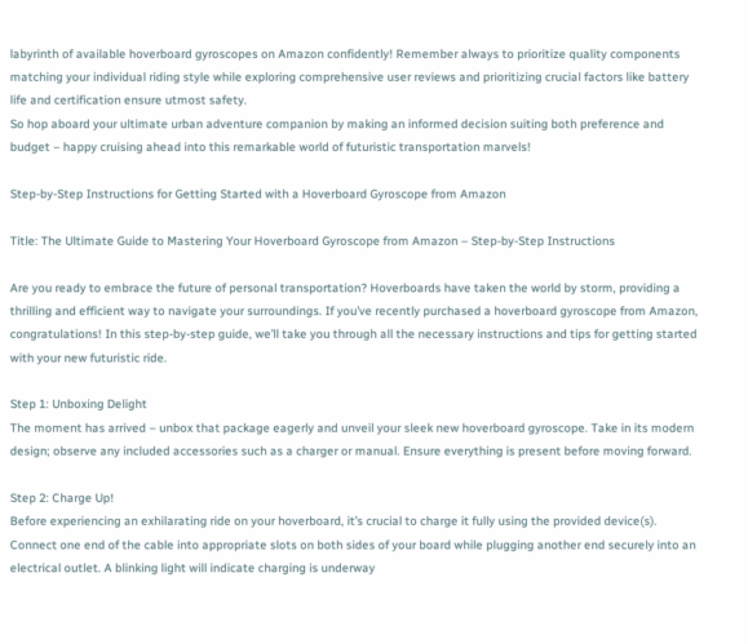labyrinth of available hoverboard gyroscopes on Amazon confidently! Remember always to prioritize quality components matching your individual riding style while exploring comprehensive user reviews and prioritizing crucial factors like battery life and certification ensure utmost safety.
So hop aboard your ultimate urban adventure companion by making an informed decision suiting both preference and budget – happy cruising ahead into this remarkable world of futuristic transportation marvels!

Step-by-Step Instructions for Getting Started with a Hoverboard Gyroscope from Amazon

Title: The Ultimate Guide to Mastering Your Hoverboard Gyroscope from Amazon – Step-by-Step Instructions

Are you ready to embrace the future of personal transportation? Hoverboards have taken the world by storm, providing a thrilling and efficient way to navigate your surroundings. If you’ve recently purchased a hoverboard gyroscope from Amazon, congratulations! In this step-by-step guide, we’ll take you through all the necessary instructions and tips for getting started with your new futuristic ride.

Step 1: Unboxing Delight
The moment has arrived – unbox that package eagerly and unveil your sleek new hoverboard gyroscope. Take in its modern design; observe any included accessories such as a charger or manual. Ensure everything is present before moving forward.

Step 2: Charge Up!
Before experiencing an exhilarating ride on your hoverboard, it’s crucial to charge it fully using the provided device(s). Connect one end of the cable into appropriate slots on both sides of your board while plugging another end securely into an electrical outlet. A blinking light will indicate charging is underway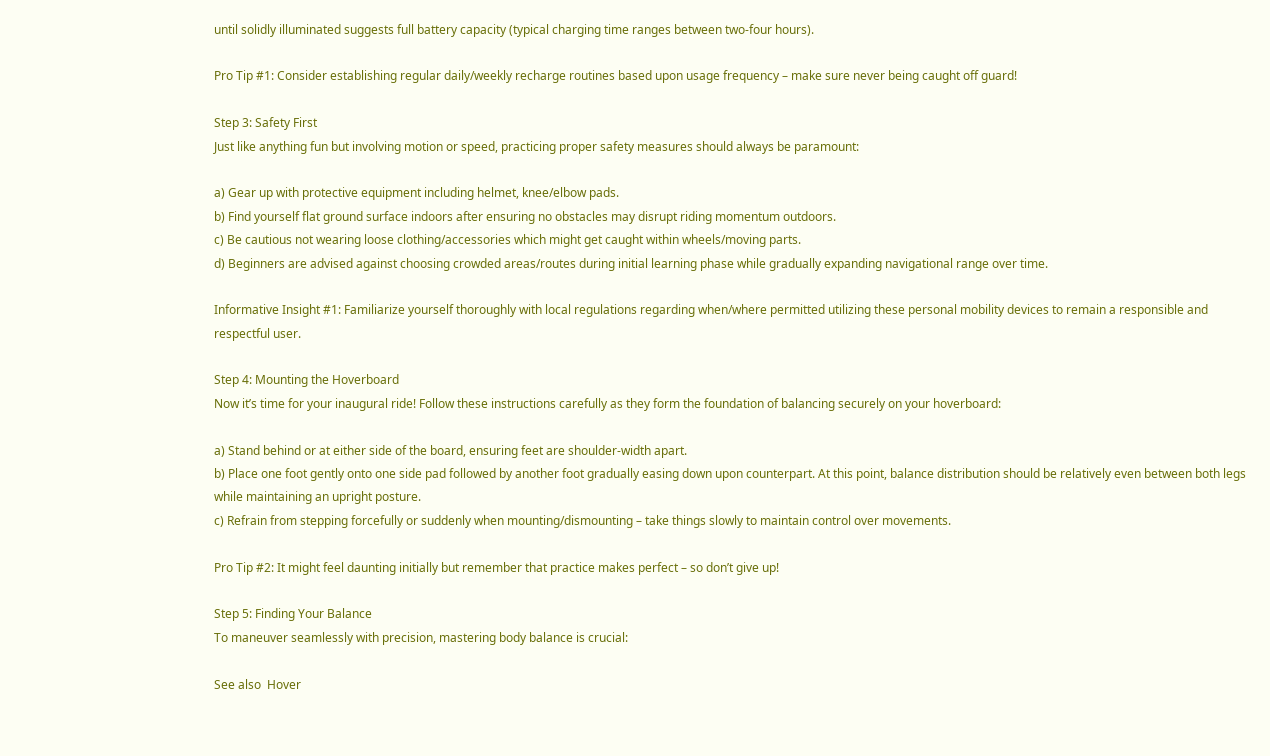until solidly illuminated suggests full battery capacity (typical charging time ranges between two-four hours).

Pro Tip #1: Consider establishing regular daily/weekly recharge routines based upon usage frequency – make sure never being caught off guard!

Step 3: Safety First
Just like anything fun but involving motion or speed, practicing proper safety measures should always be paramount:

a) Gear up with protective equipment including helmet, knee/elbow pads.
b) Find yourself flat ground surface indoors after ensuring no obstacles may disrupt riding momentum outdoors.
c) Be cautious not wearing loose clothing/accessories which might get caught within wheels/moving parts.
d) Beginners are advised against choosing crowded areas/routes during initial learning phase while gradually expanding navigational range over time.

Informative Insight #1: Familiarize yourself thoroughly with local regulations regarding when/where permitted utilizing these personal mobility devices to remain a responsible and respectful user.

Step 4: Mounting the Hoverboard
Now it’s time for your inaugural ride! Follow these instructions carefully as they form the foundation of balancing securely on your hoverboard:

a) Stand behind or at either side of the board, ensuring feet are shoulder-width apart.
b) Place one foot gently onto one side pad followed by another foot gradually easing down upon counterpart. At this point, balance distribution should be relatively even between both legs while maintaining an upright posture.
c) Refrain from stepping forcefully or suddenly when mounting/dismounting – take things slowly to maintain control over movements.

Pro Tip #2: It might feel daunting initially but remember that practice makes perfect – so don’t give up!

Step 5: Finding Your Balance
To maneuver seamlessly with precision, mastering body balance is crucial:

See also  Hover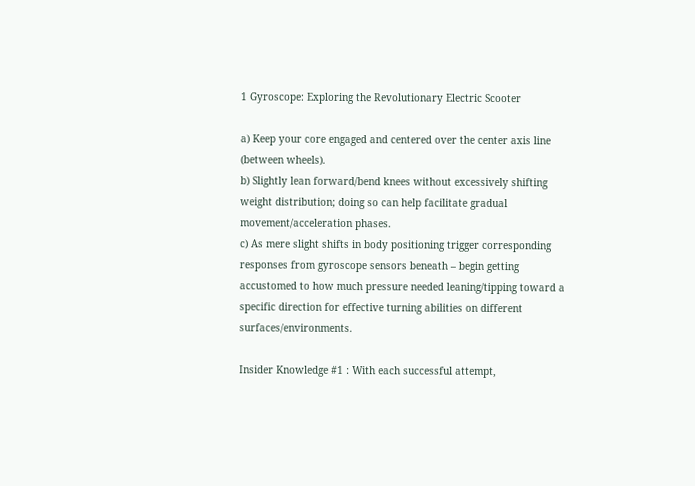1 Gyroscope: Exploring the Revolutionary Electric Scooter

a) Keep your core engaged and centered over the center axis line (between wheels).
b) Slightly lean forward/bend knees without excessively shifting weight distribution; doing so can help facilitate gradual movement/acceleration phases.
c) As mere slight shifts in body positioning trigger corresponding responses from gyroscope sensors beneath – begin getting accustomed to how much pressure needed leaning/tipping toward a specific direction for effective turning abilities on different surfaces/environments.

Insider Knowledge #1 : With each successful attempt,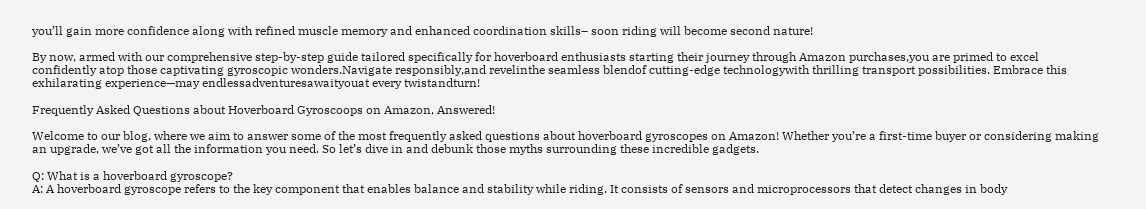you’ll gain more confidence along with refined muscle memory and enhanced coordination skills– soon riding will become second nature!

By now, armed with our comprehensive step-by-step guide tailored specifically for hoverboard enthusiasts starting their journey through Amazon purchases,you are primed to excel confidently atop those captivating gyroscopic wonders.Navigate responsibly,and revelinthe seamless blendof cutting-edge technologywith thrilling transport possibilities. Embrace this exhilarating experience—may endlessadventuresawaityouat every twistandturn!

Frequently Asked Questions about Hoverboard Gyroscoops on Amazon, Answered!

Welcome to our blog, where we aim to answer some of the most frequently asked questions about hoverboard gyroscopes on Amazon! Whether you’re a first-time buyer or considering making an upgrade, we’ve got all the information you need. So let’s dive in and debunk those myths surrounding these incredible gadgets.

Q: What is a hoverboard gyroscope?
A: A hoverboard gyroscope refers to the key component that enables balance and stability while riding. It consists of sensors and microprocessors that detect changes in body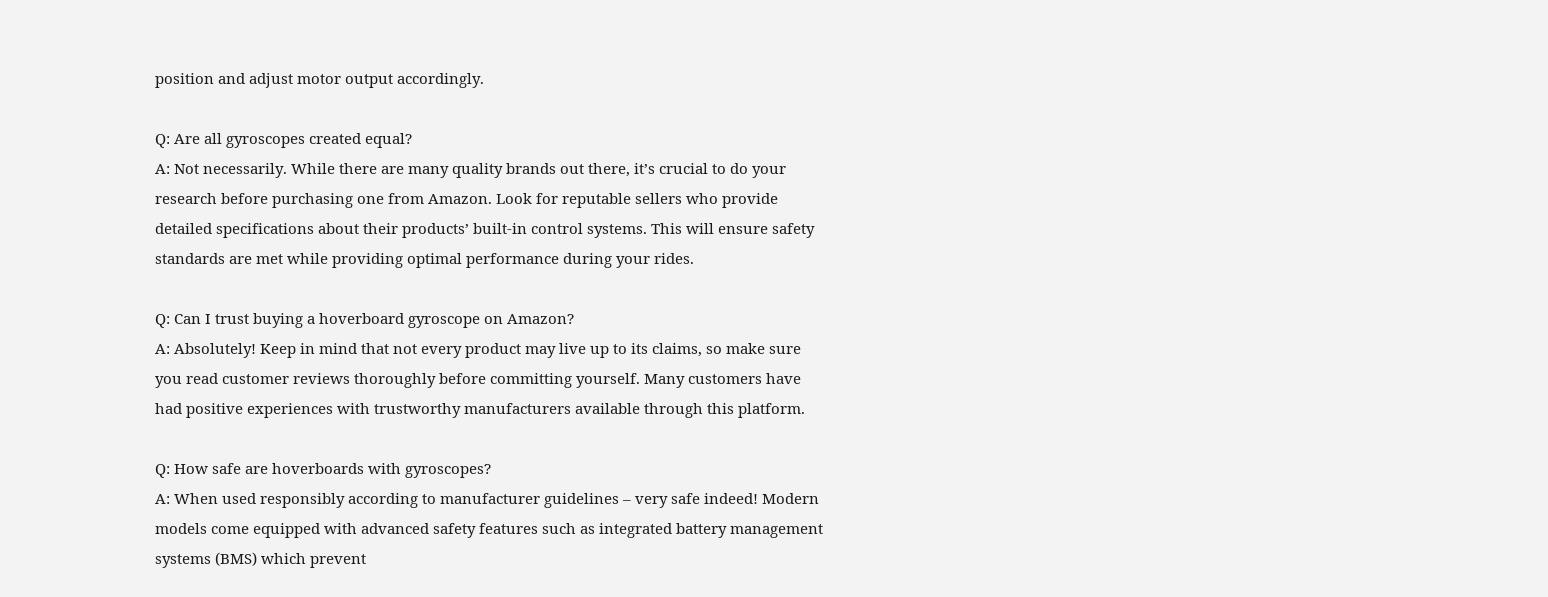position and adjust motor output accordingly.

Q: Are all gyroscopes created equal?
A: Not necessarily. While there are many quality brands out there, it’s crucial to do your research before purchasing one from Amazon. Look for reputable sellers who provide detailed specifications about their products’ built-in control systems. This will ensure safety standards are met while providing optimal performance during your rides.

Q: Can I trust buying a hoverboard gyroscope on Amazon?
A: Absolutely! Keep in mind that not every product may live up to its claims, so make sure you read customer reviews thoroughly before committing yourself. Many customers have had positive experiences with trustworthy manufacturers available through this platform.

Q: How safe are hoverboards with gyroscopes?
A: When used responsibly according to manufacturer guidelines – very safe indeed! Modern models come equipped with advanced safety features such as integrated battery management systems (BMS) which prevent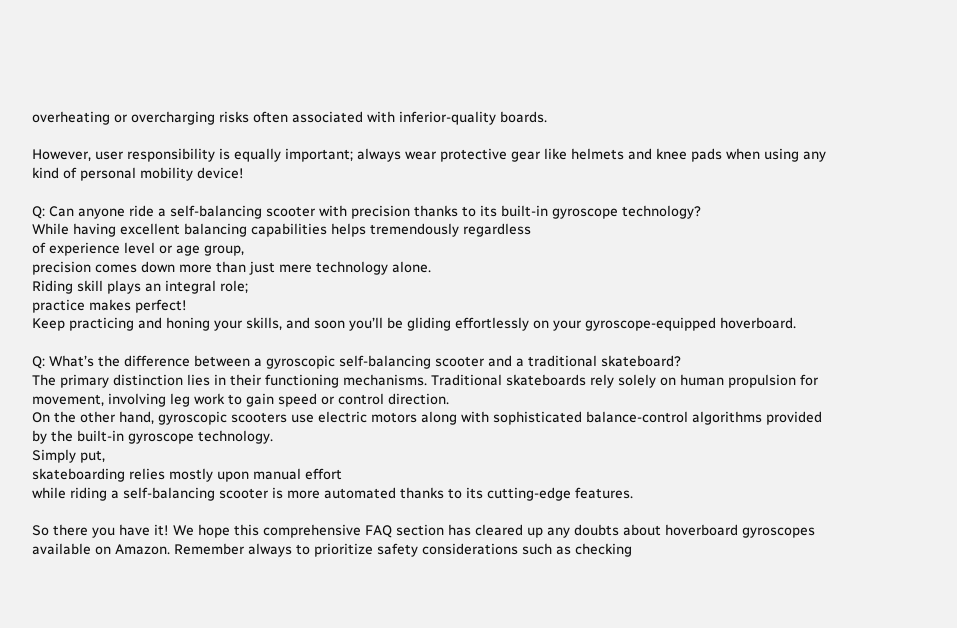overheating or overcharging risks often associated with inferior-quality boards.

However, user responsibility is equally important; always wear protective gear like helmets and knee pads when using any kind of personal mobility device!

Q: Can anyone ride a self-balancing scooter with precision thanks to its built-in gyroscope technology?
While having excellent balancing capabilities helps tremendously regardless
of experience level or age group,
precision comes down more than just mere technology alone.
Riding skill plays an integral role;
practice makes perfect!
Keep practicing and honing your skills, and soon you’ll be gliding effortlessly on your gyroscope-equipped hoverboard.

Q: What’s the difference between a gyroscopic self-balancing scooter and a traditional skateboard?
The primary distinction lies in their functioning mechanisms. Traditional skateboards rely solely on human propulsion for movement, involving leg work to gain speed or control direction.
On the other hand, gyroscopic scooters use electric motors along with sophisticated balance-control algorithms provided by the built-in gyroscope technology.
Simply put,
skateboarding relies mostly upon manual effort
while riding a self-balancing scooter is more automated thanks to its cutting-edge features.

So there you have it! We hope this comprehensive FAQ section has cleared up any doubts about hoverboard gyroscopes available on Amazon. Remember always to prioritize safety considerations such as checking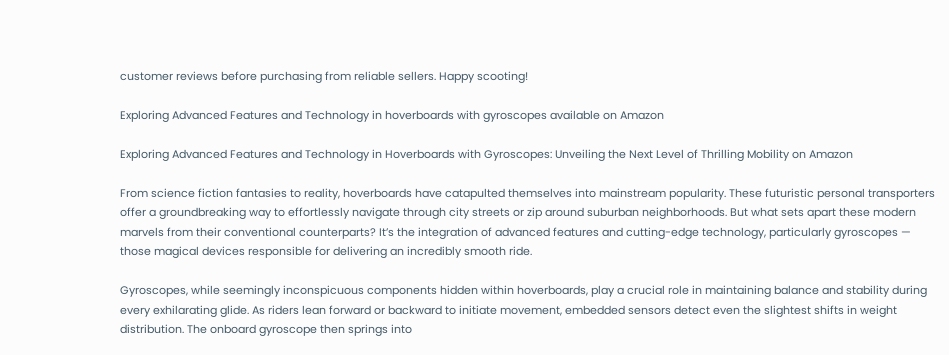customer reviews before purchasing from reliable sellers. Happy scooting!

Exploring Advanced Features and Technology in hoverboards with gyroscopes available on Amazon

Exploring Advanced Features and Technology in Hoverboards with Gyroscopes: Unveiling the Next Level of Thrilling Mobility on Amazon

From science fiction fantasies to reality, hoverboards have catapulted themselves into mainstream popularity. These futuristic personal transporters offer a groundbreaking way to effortlessly navigate through city streets or zip around suburban neighborhoods. But what sets apart these modern marvels from their conventional counterparts? It’s the integration of advanced features and cutting-edge technology, particularly gyroscopes — those magical devices responsible for delivering an incredibly smooth ride.

Gyroscopes, while seemingly inconspicuous components hidden within hoverboards, play a crucial role in maintaining balance and stability during every exhilarating glide. As riders lean forward or backward to initiate movement, embedded sensors detect even the slightest shifts in weight distribution. The onboard gyroscope then springs into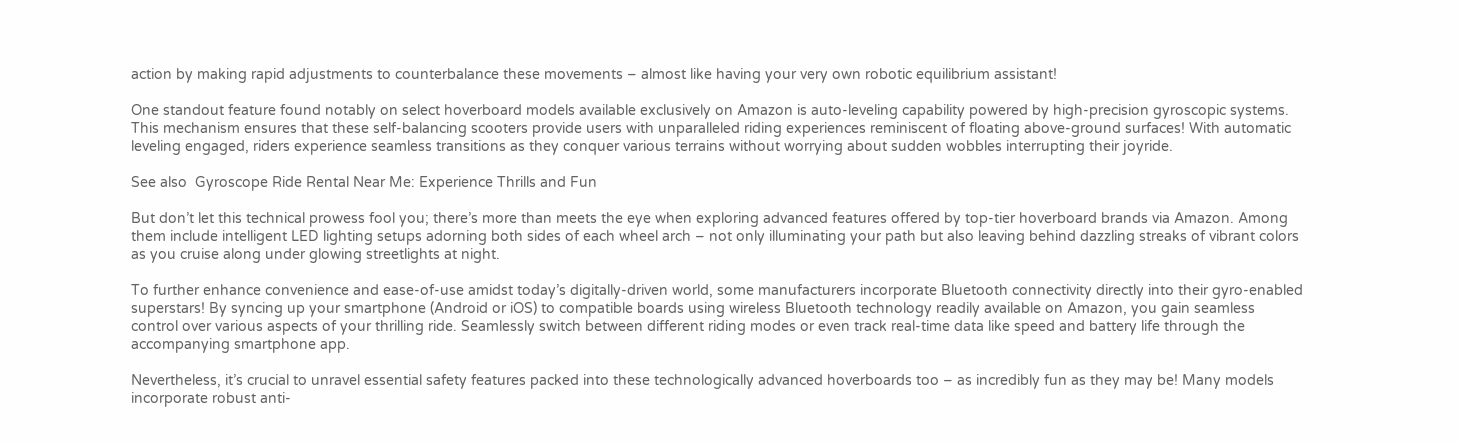action by making rapid adjustments to counterbalance these movements – almost like having your very own robotic equilibrium assistant!

One standout feature found notably on select hoverboard models available exclusively on Amazon is auto-leveling capability powered by high-precision gyroscopic systems. This mechanism ensures that these self-balancing scooters provide users with unparalleled riding experiences reminiscent of floating above-ground surfaces! With automatic leveling engaged, riders experience seamless transitions as they conquer various terrains without worrying about sudden wobbles interrupting their joyride.

See also  Gyroscope Ride Rental Near Me: Experience Thrills and Fun

But don’t let this technical prowess fool you; there’s more than meets the eye when exploring advanced features offered by top-tier hoverboard brands via Amazon. Among them include intelligent LED lighting setups adorning both sides of each wheel arch – not only illuminating your path but also leaving behind dazzling streaks of vibrant colors as you cruise along under glowing streetlights at night.

To further enhance convenience and ease-of-use amidst today’s digitally-driven world, some manufacturers incorporate Bluetooth connectivity directly into their gyro-enabled superstars! By syncing up your smartphone (Android or iOS) to compatible boards using wireless Bluetooth technology readily available on Amazon, you gain seamless control over various aspects of your thrilling ride. Seamlessly switch between different riding modes or even track real-time data like speed and battery life through the accompanying smartphone app.

Nevertheless, it’s crucial to unravel essential safety features packed into these technologically advanced hoverboards too – as incredibly fun as they may be! Many models incorporate robust anti-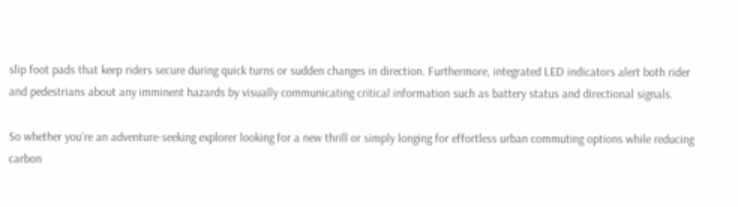slip foot pads that keep riders secure during quick turns or sudden changes in direction. Furthermore, integrated LED indicators alert both rider and pedestrians about any imminent hazards by visually communicating critical information such as battery status and directional signals.

So whether you’re an adventure-seeking explorer looking for a new thrill or simply longing for effortless urban commuting options while reducing carbon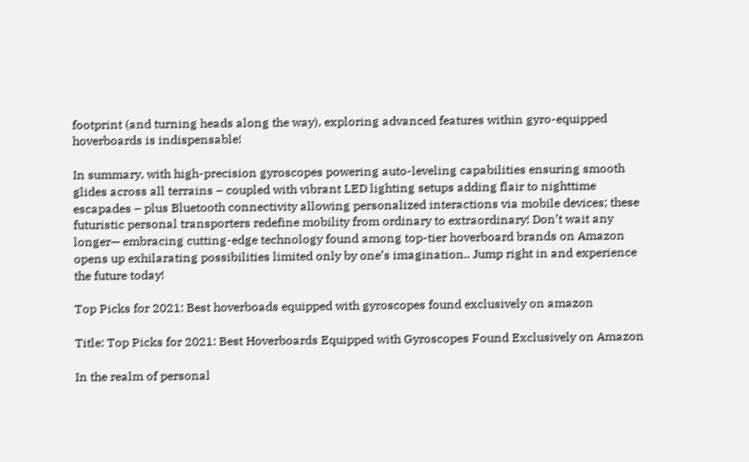footprint (and turning heads along the way), exploring advanced features within gyro-equipped hoverboards is indispensable!

In summary, with high-precision gyroscopes powering auto-leveling capabilities ensuring smooth glides across all terrains – coupled with vibrant LED lighting setups adding flair to nighttime escapades – plus Bluetooth connectivity allowing personalized interactions via mobile devices; these futuristic personal transporters redefine mobility from ordinary to extraordinary! Don’t wait any longer— embracing cutting-edge technology found among top-tier hoverboard brands on Amazon opens up exhilarating possibilities limited only by one’s imagination.. Jump right in and experience the future today!

Top Picks for 2021: Best hoverboads equipped with gyroscopes found exclusively on amazon

Title: Top Picks for 2021: Best Hoverboards Equipped with Gyroscopes Found Exclusively on Amazon

In the realm of personal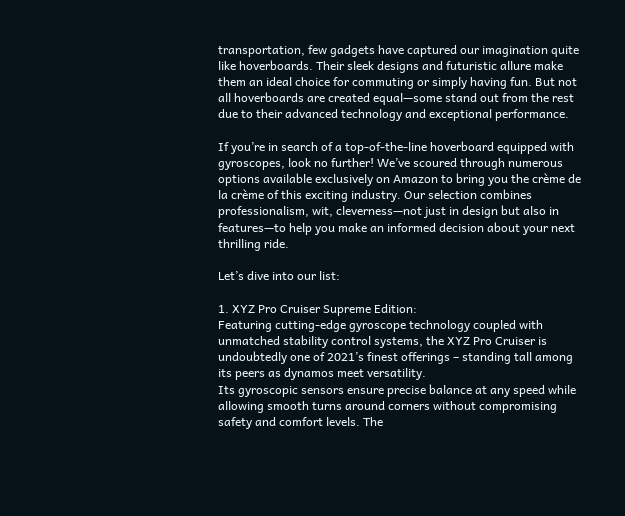transportation, few gadgets have captured our imagination quite like hoverboards. Their sleek designs and futuristic allure make them an ideal choice for commuting or simply having fun. But not all hoverboards are created equal—some stand out from the rest due to their advanced technology and exceptional performance.

If you’re in search of a top-of-the-line hoverboard equipped with gyroscopes, look no further! We’ve scoured through numerous options available exclusively on Amazon to bring you the crème de la crème of this exciting industry. Our selection combines professionalism, wit, cleverness—not just in design but also in features—to help you make an informed decision about your next thrilling ride.

Let’s dive into our list:

1. XYZ Pro Cruiser Supreme Edition:
Featuring cutting-edge gyroscope technology coupled with unmatched stability control systems, the XYZ Pro Cruiser is undoubtedly one of 2021’s finest offerings – standing tall among its peers as dynamos meet versatility.
Its gyroscopic sensors ensure precise balance at any speed while allowing smooth turns around corners without compromising safety and comfort levels. The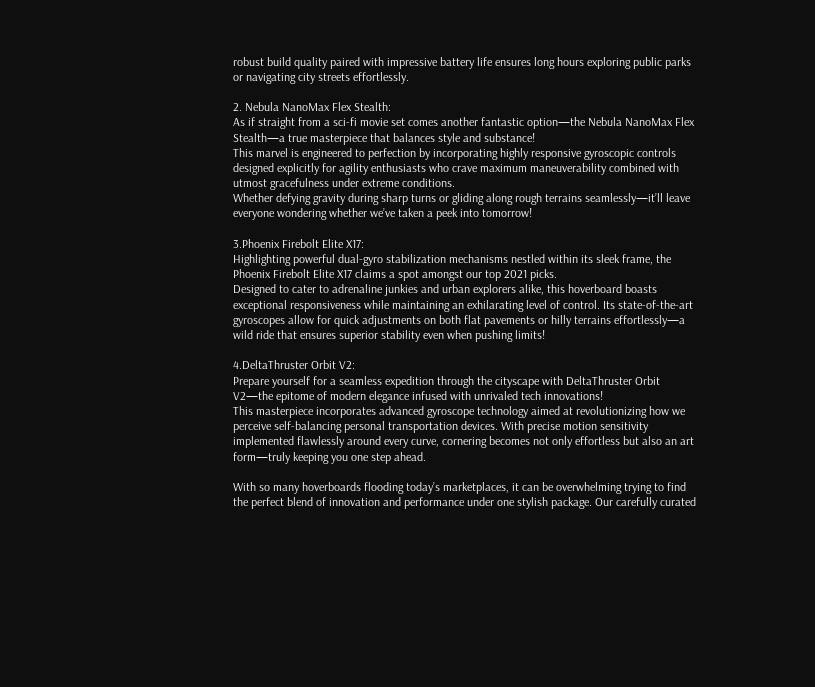robust build quality paired with impressive battery life ensures long hours exploring public parks or navigating city streets effortlessly.

2. Nebula NanoMax Flex Stealth:
As if straight from a sci-fi movie set comes another fantastic option—the Nebula NanoMax Flex Stealth—a true masterpiece that balances style and substance!
This marvel is engineered to perfection by incorporating highly responsive gyroscopic controls designed explicitly for agility enthusiasts who crave maximum maneuverability combined with utmost gracefulness under extreme conditions.
Whether defying gravity during sharp turns or gliding along rough terrains seamlessly—it’ll leave everyone wondering whether we’ve taken a peek into tomorrow!

3.Phoenix Firebolt Elite X17:
Highlighting powerful dual-gyro stabilization mechanisms nestled within its sleek frame, the Phoenix Firebolt Elite X17 claims a spot amongst our top 2021 picks.
Designed to cater to adrenaline junkies and urban explorers alike, this hoverboard boasts exceptional responsiveness while maintaining an exhilarating level of control. Its state-of-the-art gyroscopes allow for quick adjustments on both flat pavements or hilly terrains effortlessly—a wild ride that ensures superior stability even when pushing limits!

4.DeltaThruster Orbit V2:
Prepare yourself for a seamless expedition through the cityscape with DeltaThruster Orbit V2—the epitome of modern elegance infused with unrivaled tech innovations!
This masterpiece incorporates advanced gyroscope technology aimed at revolutionizing how we perceive self-balancing personal transportation devices. With precise motion sensitivity implemented flawlessly around every curve, cornering becomes not only effortless but also an art form—truly keeping you one step ahead.

With so many hoverboards flooding today’s marketplaces, it can be overwhelming trying to find the perfect blend of innovation and performance under one stylish package. Our carefully curated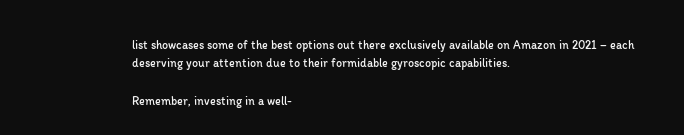list showcases some of the best options out there exclusively available on Amazon in 2021 – each deserving your attention due to their formidable gyroscopic capabilities.

Remember, investing in a well-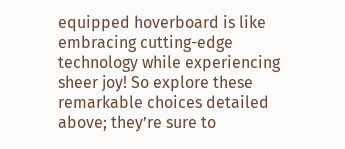equipped hoverboard is like embracing cutting-edge technology while experiencing sheer joy! So explore these remarkable choices detailed above; they’re sure to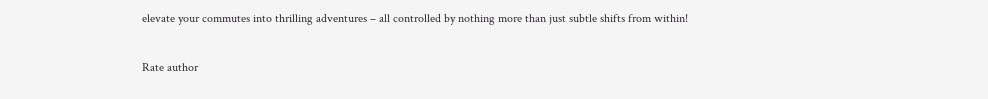elevate your commutes into thrilling adventures – all controlled by nothing more than just subtle shifts from within!

Rate author